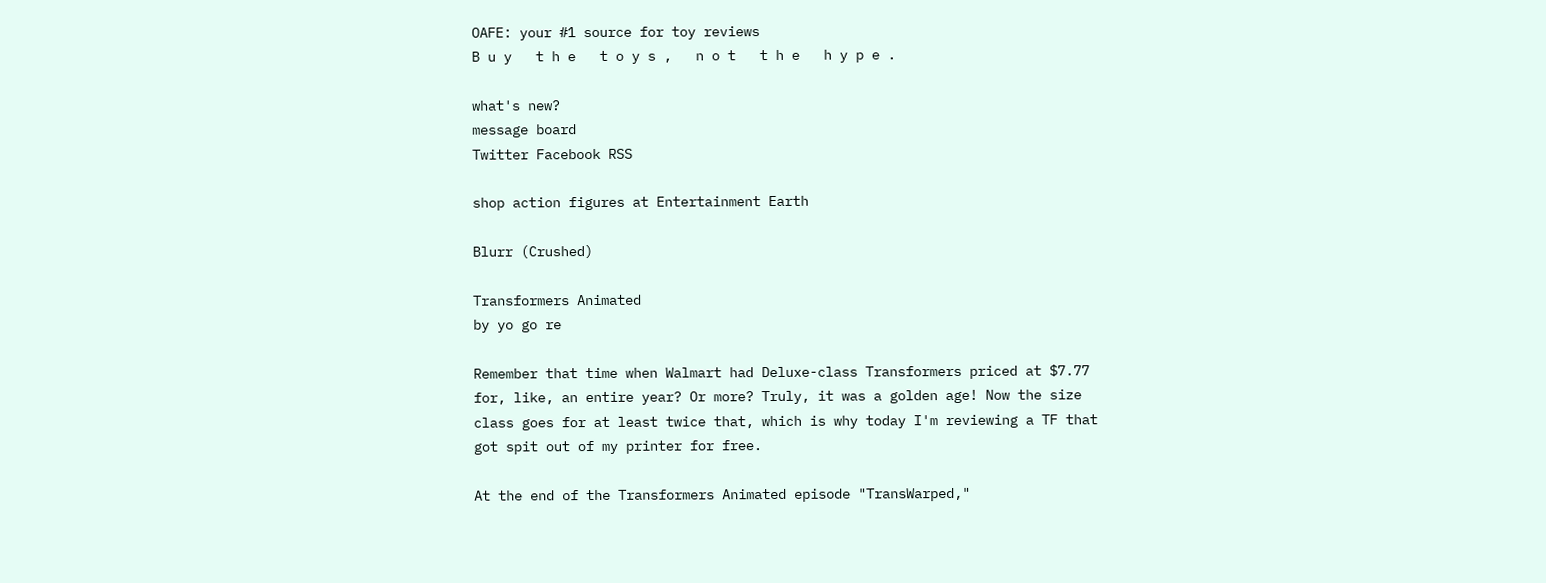OAFE: your #1 source for toy reviews
B u y   t h e   t o y s ,   n o t   t h e   h y p e .

what's new?
message board
Twitter Facebook RSS

shop action figures at Entertainment Earth

Blurr (Crushed)

Transformers Animated
by yo go re

Remember that time when Walmart had Deluxe-class Transformers priced at $7.77 for, like, an entire year? Or more? Truly, it was a golden age! Now the size class goes for at least twice that, which is why today I'm reviewing a TF that got spit out of my printer for free.

At the end of the Transformers Animated episode "TransWarped,"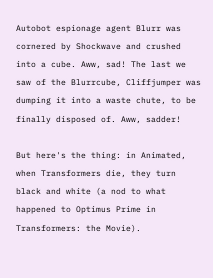Autobot espionage agent Blurr was cornered by Shockwave and crushed into a cube. Aww, sad! The last we saw of the Blurrcube, Cliffjumper was dumping it into a waste chute, to be finally disposed of. Aww, sadder!

But here's the thing: in Animated, when Transformers die, they turn black and white (a nod to what happened to Optimus Prime in Transformers: the Movie).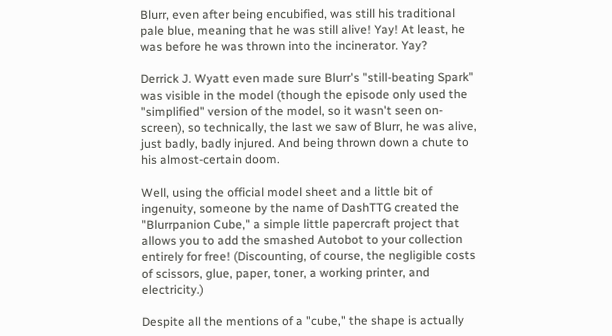Blurr, even after being encubified, was still his traditional pale blue, meaning that he was still alive! Yay! At least, he was before he was thrown into the incinerator. Yay?

Derrick J. Wyatt even made sure Blurr's "still-beating Spark" was visible in the model (though the episode only used the "simplified" version of the model, so it wasn't seen on-screen), so technically, the last we saw of Blurr, he was alive, just badly, badly injured. And being thrown down a chute to his almost-certain doom.

Well, using the official model sheet and a little bit of ingenuity, someone by the name of DashTTG created the "Blurrpanion Cube," a simple little papercraft project that allows you to add the smashed Autobot to your collection entirely for free! (Discounting, of course, the negligible costs of scissors, glue, paper, toner, a working printer, and electricity.)

Despite all the mentions of a "cube," the shape is actually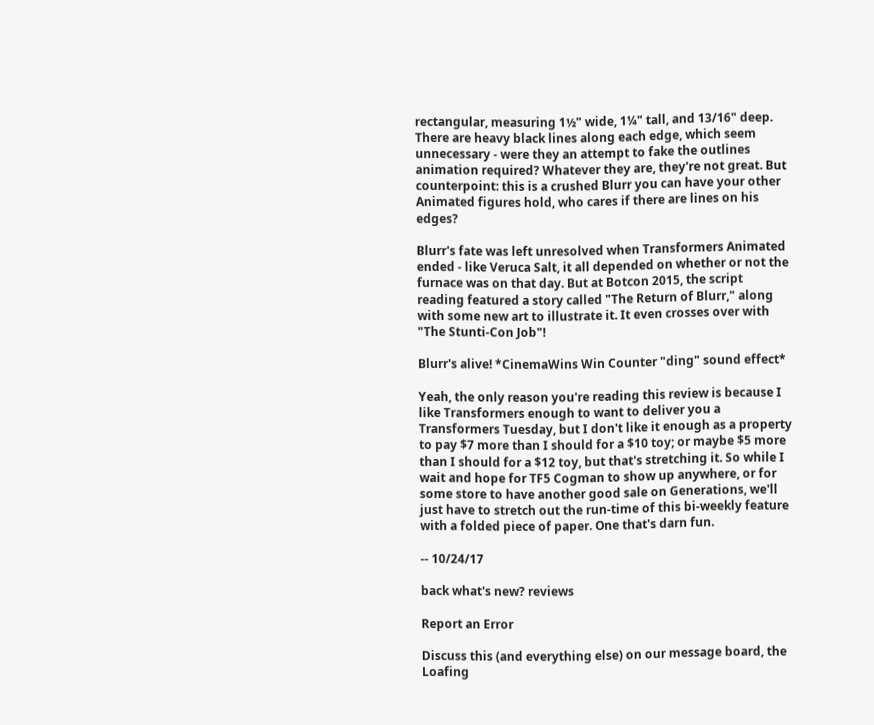rectangular, measuring 1½" wide, 1¼" tall, and 13/16" deep. There are heavy black lines along each edge, which seem unnecessary - were they an attempt to fake the outlines animation required? Whatever they are, they're not great. But counterpoint: this is a crushed Blurr you can have your other Animated figures hold, who cares if there are lines on his edges?

Blurr's fate was left unresolved when Transformers Animated ended - like Veruca Salt, it all depended on whether or not the furnace was on that day. But at Botcon 2015, the script reading featured a story called "The Return of Blurr," along with some new art to illustrate it. It even crosses over with "The Stunti-Con Job"!

Blurr's alive! *CinemaWins Win Counter "ding" sound effect*

Yeah, the only reason you're reading this review is because I like Transformers enough to want to deliver you a Transformers Tuesday, but I don't like it enough as a property to pay $7 more than I should for a $10 toy; or maybe $5 more than I should for a $12 toy, but that's stretching it. So while I wait and hope for TF5 Cogman to show up anywhere, or for some store to have another good sale on Generations, we'll just have to stretch out the run-time of this bi-weekly feature with a folded piece of paper. One that's darn fun.

-- 10/24/17

back what's new? reviews

Report an Error

Discuss this (and everything else) on our message board, the Loafing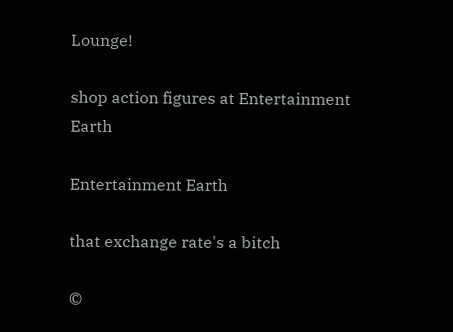Lounge!

shop action figures at Entertainment Earth

Entertainment Earth

that exchange rate's a bitch

©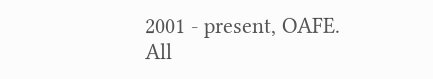2001 - present, OAFE. All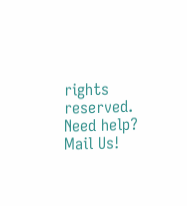rights reserved.
Need help? Mail Us!